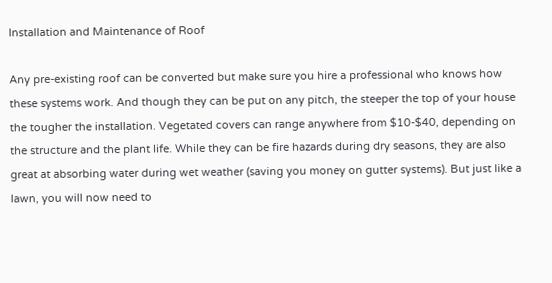Installation and Maintenance of Roof

Any pre-existing roof can be converted but make sure you hire a professional who knows how these systems work. And though they can be put on any pitch, the steeper the top of your house the tougher the installation. Vegetated covers can range anywhere from $10-$40, depending on the structure and the plant life. While they can be fire hazards during dry seasons, they are also great at absorbing water during wet weather (saving you money on gutter systems). But just like a lawn, you will now need to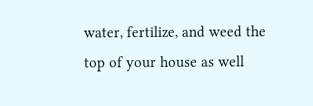water, fertilize, and weed the top of your house as well